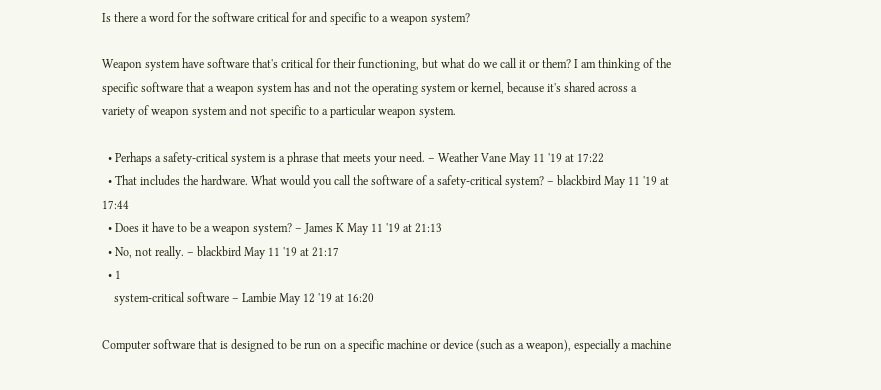Is there a word for the software critical for and specific to a weapon system?

Weapon system have software that's critical for their functioning, but what do we call it or them? I am thinking of the specific software that a weapon system has and not the operating system or kernel, because it's shared across a variety of weapon system and not specific to a particular weapon system.

  • Perhaps a safety-critical system is a phrase that meets your need. – Weather Vane May 11 '19 at 17:22
  • That includes the hardware. What would you call the software of a safety-critical system? – blackbird May 11 '19 at 17:44
  • Does it have to be a weapon system? – James K May 11 '19 at 21:13
  • No, not really. – blackbird May 11 '19 at 21:17
  • 1
    system-critical software – Lambie May 12 '19 at 16:20

Computer software that is designed to be run on a specific machine or device (such as a weapon), especially a machine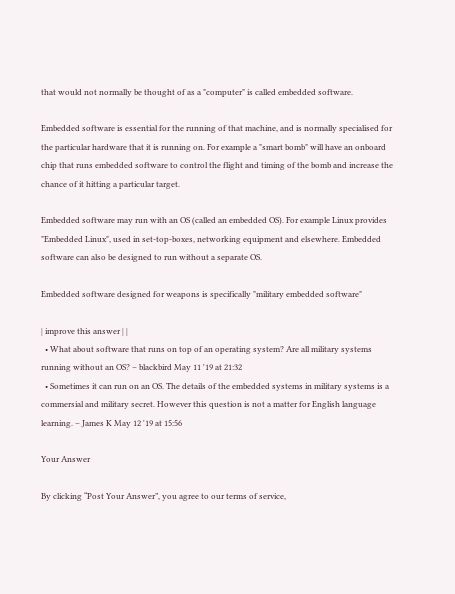that would not normally be thought of as a "computer" is called embedded software.

Embedded software is essential for the running of that machine, and is normally specialised for the particular hardware that it is running on. For example a "smart bomb" will have an onboard chip that runs embedded software to control the flight and timing of the bomb and increase the chance of it hitting a particular target.

Embedded software may run with an OS (called an embedded OS). For example Linux provides "Embedded Linux", used in set-top-boxes, networking equipment and elsewhere. Embedded software can also be designed to run without a separate OS.

Embedded software designed for weapons is specifically "military embedded software"

| improve this answer | |
  • What about software that runs on top of an operating system? Are all military systems running without an OS? – blackbird May 11 '19 at 21:32
  • Sometimes it can run on an OS. The details of the embedded systems in military systems is a commersial and military secret. However this question is not a matter for English language learning. – James K May 12 '19 at 15:56

Your Answer

By clicking “Post Your Answer”, you agree to our terms of service,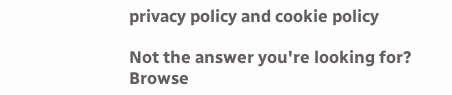privacy policy and cookie policy

Not the answer you're looking for? Browse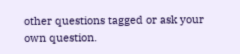other questions tagged or ask your own question.